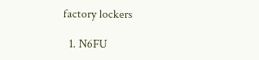factory lockers

  1. N6FU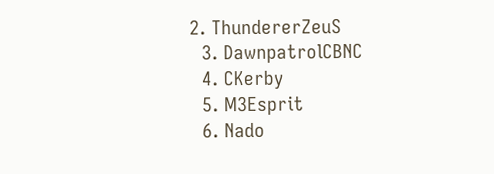2. ThundererZeuS
  3. DawnpatrolCBNC
  4. CKerby
  5. M3Esprit
  6. Nado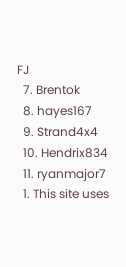FJ
  7. Brentok
  8. hayes167
  9. Strand4x4
  10. Hendrix834
  11. ryanmajor7
  1. This site uses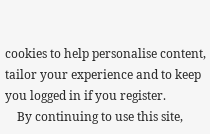cookies to help personalise content, tailor your experience and to keep you logged in if you register.
    By continuing to use this site,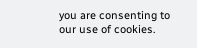you are consenting to our use of cookies.